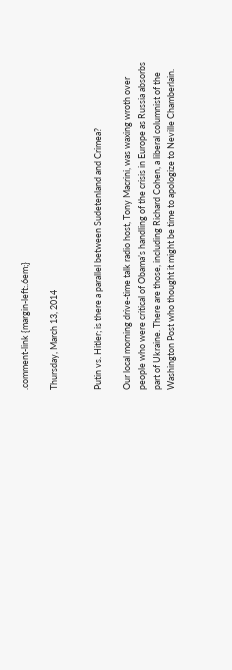.comment-link {margin-left:.6em;}

Thursday, March 13, 2014


Putin vs. Hitler; is there a parallel between Sudetenland and Crimea?

Our local morning drive-time talk radio host, Tony Macrini, was waxing wroth over people who were critical of Obama’s handling of the crisis in Europe as Russia absorbs part of Ukraine. There are those, including Richard Cohen, a liberal columnist of the Washington Post who thought it might be time to apologize to Neville Chamberlain.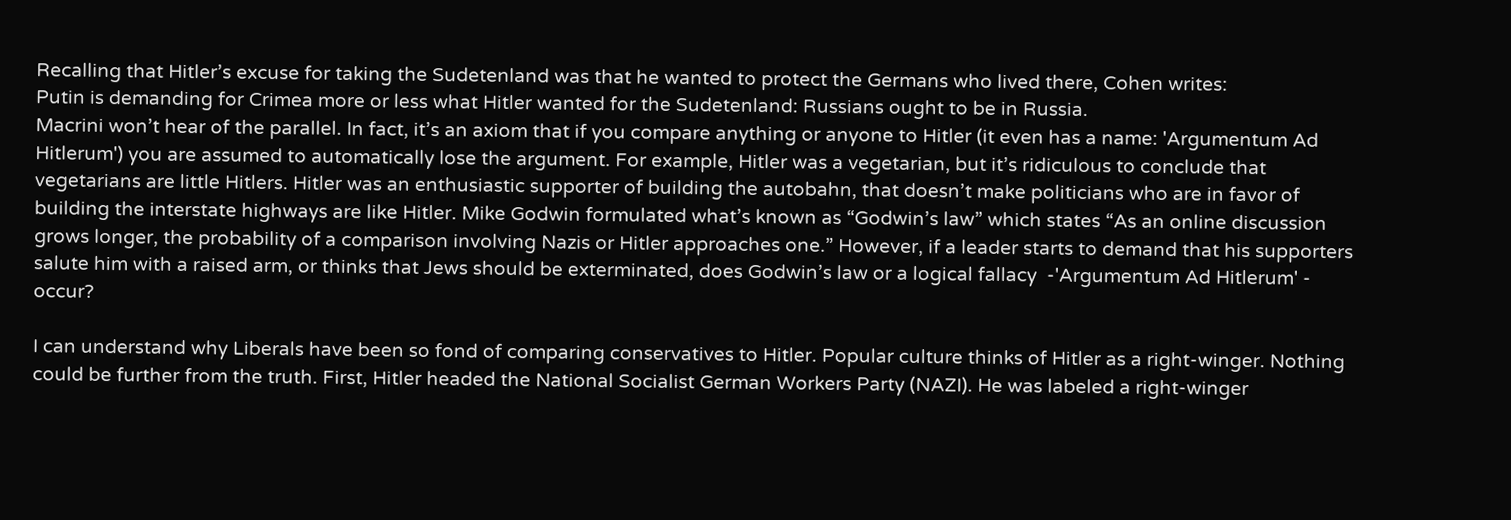Recalling that Hitler’s excuse for taking the Sudetenland was that he wanted to protect the Germans who lived there, Cohen writes:
Putin is demanding for Crimea more or less what Hitler wanted for the Sudetenland: Russians ought to be in Russia.
Macrini won’t hear of the parallel. In fact, it’s an axiom that if you compare anything or anyone to Hitler (it even has a name: 'Argumentum Ad Hitlerum') you are assumed to automatically lose the argument. For example, Hitler was a vegetarian, but it’s ridiculous to conclude that vegetarians are little Hitlers. Hitler was an enthusiastic supporter of building the autobahn, that doesn’t make politicians who are in favor of building the interstate highways are like Hitler. Mike Godwin formulated what’s known as “Godwin’s law” which states “As an online discussion grows longer, the probability of a comparison involving Nazis or Hitler approaches one.” However, if a leader starts to demand that his supporters salute him with a raised arm, or thinks that Jews should be exterminated, does Godwin’s law or a logical fallacy  -'Argumentum Ad Hitlerum' - occur?

I can understand why Liberals have been so fond of comparing conservatives to Hitler. Popular culture thinks of Hitler as a right-winger. Nothing could be further from the truth. First, Hitler headed the National Socialist German Workers Party (NAZI). He was labeled a right-winger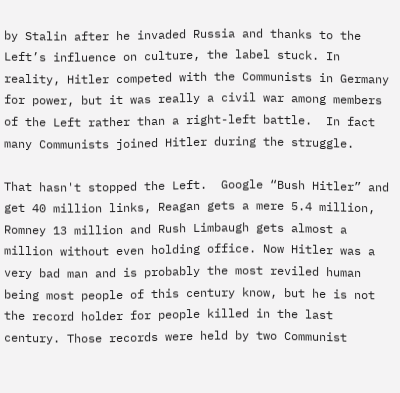by Stalin after he invaded Russia and thanks to the Left’s influence on culture, the label stuck. In reality, Hitler competed with the Communists in Germany for power, but it was really a civil war among members of the Left rather than a right-left battle.  In fact many Communists joined Hitler during the struggle.

That hasn't stopped the Left.  Google “Bush Hitler” and get 40 million links, Reagan gets a mere 5.4 million, Romney 13 million and Rush Limbaugh gets almost a million without even holding office. Now Hitler was a very bad man and is probably the most reviled human being most people of this century know, but he is not the record holder for people killed in the last century. Those records were held by two Communist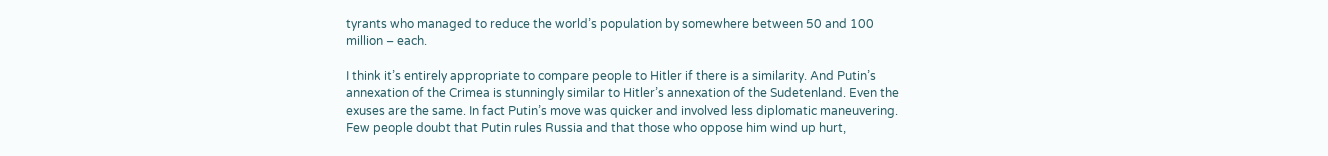tyrants who managed to reduce the world’s population by somewhere between 50 and 100 million – each.

I think it’s entirely appropriate to compare people to Hitler if there is a similarity. And Putin’s annexation of the Crimea is stunningly similar to Hitler’s annexation of the Sudetenland. Even the exuses are the same. In fact Putin’s move was quicker and involved less diplomatic maneuvering. Few people doubt that Putin rules Russia and that those who oppose him wind up hurt,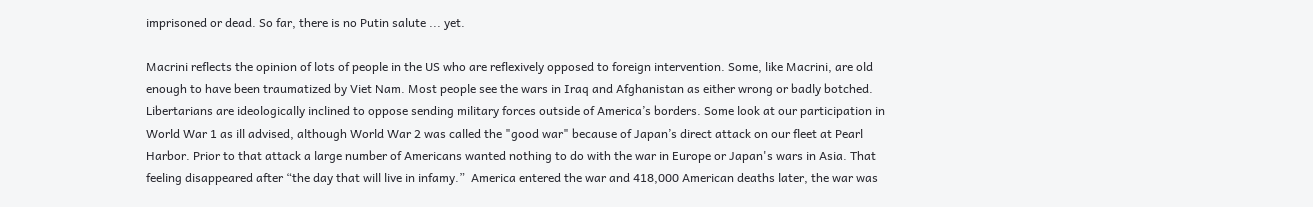imprisoned or dead. So far, there is no Putin salute ... yet.

Macrini reflects the opinion of lots of people in the US who are reflexively opposed to foreign intervention. Some, like Macrini, are old enough to have been traumatized by Viet Nam. Most people see the wars in Iraq and Afghanistan as either wrong or badly botched. Libertarians are ideologically inclined to oppose sending military forces outside of America’s borders. Some look at our participation in World War 1 as ill advised, although World War 2 was called the "good war" because of Japan’s direct attack on our fleet at Pearl Harbor. Prior to that attack a large number of Americans wanted nothing to do with the war in Europe or Japan's wars in Asia. That feeling disappeared after “the day that will live in infamy.”  America entered the war and 418,000 American deaths later, the war was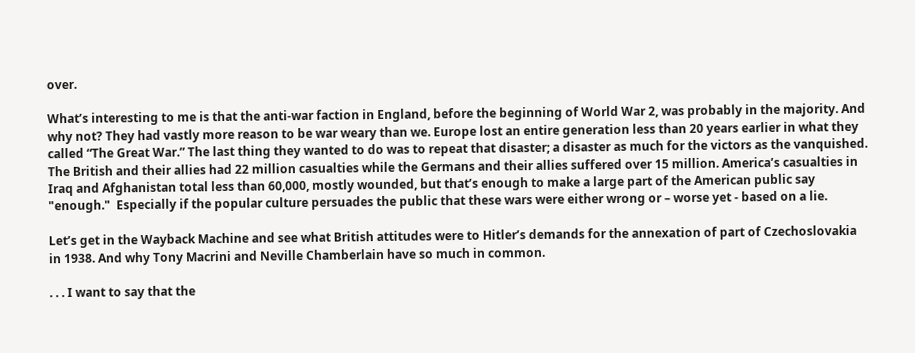over.

What’s interesting to me is that the anti-war faction in England, before the beginning of World War 2, was probably in the majority. And why not? They had vastly more reason to be war weary than we. Europe lost an entire generation less than 20 years earlier in what they called “The Great War.” The last thing they wanted to do was to repeat that disaster; a disaster as much for the victors as the vanquished. The British and their allies had 22 million casualties while the Germans and their allies suffered over 15 million. America’s casualties in Iraq and Afghanistan total less than 60,000, mostly wounded, but that’s enough to make a large part of the American public say "enough."  Especially if the popular culture persuades the public that these wars were either wrong or – worse yet - based on a lie.

Let’s get in the Wayback Machine and see what British attitudes were to Hitler’s demands for the annexation of part of Czechoslovakia in 1938. And why Tony Macrini and Neville Chamberlain have so much in common.

. . . I want to say that the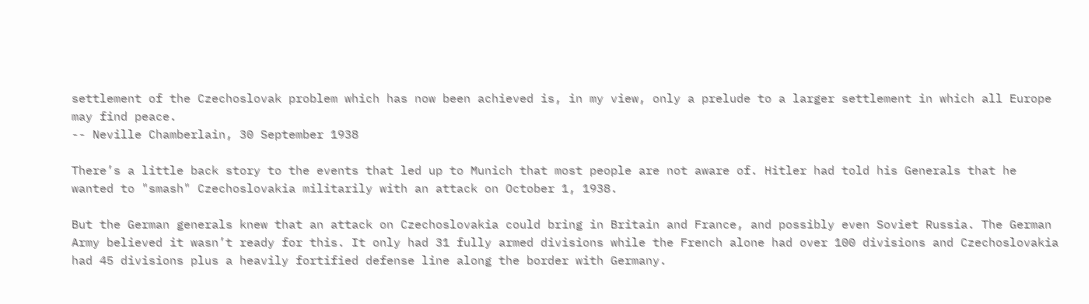settlement of the Czechoslovak problem which has now been achieved is, in my view, only a prelude to a larger settlement in which all Europe may find peace.
-- Neville Chamberlain, 30 September 1938

There’s a little back story to the events that led up to Munich that most people are not aware of. Hitler had told his Generals that he wanted to "smash" Czechoslovakia militarily with an attack on October 1, 1938.

But the German generals knew that an attack on Czechoslovakia could bring in Britain and France, and possibly even Soviet Russia. The German Army believed it wasn’t ready for this. It only had 31 fully armed divisions while the French alone had over 100 divisions and Czechoslovakia had 45 divisions plus a heavily fortified defense line along the border with Germany.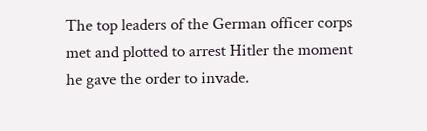The top leaders of the German officer corps met and plotted to arrest Hitler the moment he gave the order to invade.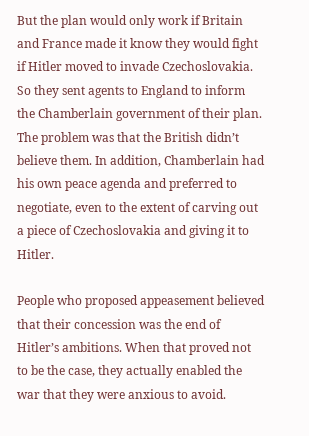But the plan would only work if Britain and France made it know they would fight if Hitler moved to invade Czechoslovakia. So they sent agents to England to inform the Chamberlain government of their plan. The problem was that the British didn’t believe them. In addition, Chamberlain had his own peace agenda and preferred to negotiate, even to the extent of carving out a piece of Czechoslovakia and giving it to Hitler.

People who proposed appeasement believed that their concession was the end of Hitler’s ambitions. When that proved not to be the case, they actually enabled the war that they were anxious to avoid.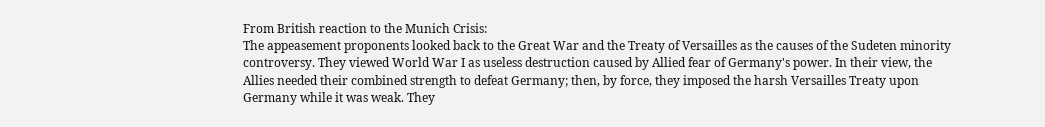From British reaction to the Munich Crisis:
The appeasement proponents looked back to the Great War and the Treaty of Versailles as the causes of the Sudeten minority controversy. They viewed World War I as useless destruction caused by Allied fear of Germany's power. In their view, the Allies needed their combined strength to defeat Germany; then, by force, they imposed the harsh Versailles Treaty upon Germany while it was weak. They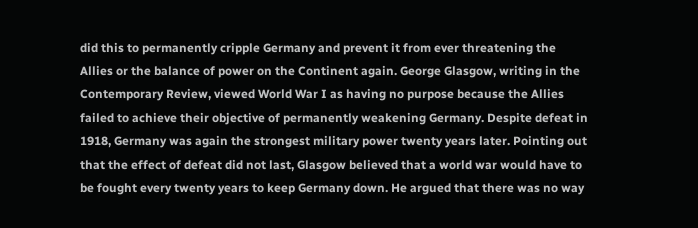did this to permanently cripple Germany and prevent it from ever threatening the Allies or the balance of power on the Continent again. George Glasgow, writing in the Contemporary Review, viewed World War I as having no purpose because the Allies failed to achieve their objective of permanently weakening Germany. Despite defeat in 1918, Germany was again the strongest military power twenty years later. Pointing out that the effect of defeat did not last, Glasgow believed that a world war would have to be fought every twenty years to keep Germany down. He argued that there was no way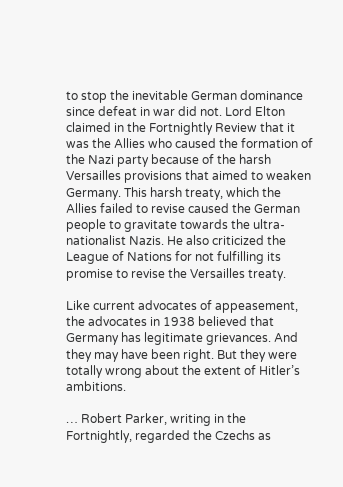to stop the inevitable German dominance since defeat in war did not. Lord Elton claimed in the Fortnightly Review that it was the Allies who caused the formation of the Nazi party because of the harsh Versailles provisions that aimed to weaken Germany. This harsh treaty, which the Allies failed to revise caused the German people to gravitate towards the ultra-nationalist Nazis. He also criticized the League of Nations for not fulfilling its promise to revise the Versailles treaty.

Like current advocates of appeasement, the advocates in 1938 believed that Germany has legitimate grievances. And they may have been right. But they were totally wrong about the extent of Hitler’s ambitions.

… Robert Parker, writing in the Fortnightly, regarded the Czechs as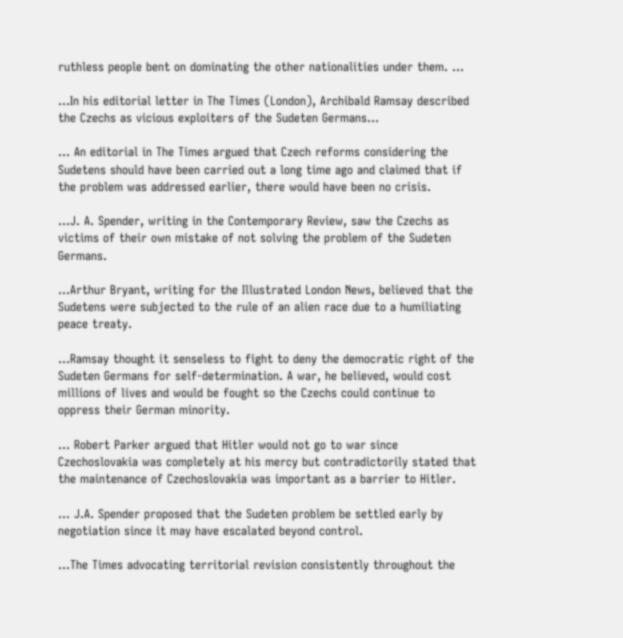ruthless people bent on dominating the other nationalities under them. …

…In his editorial letter in The Times (London), Archibald Ramsay described the Czechs as vicious exploiters of the Sudeten Germans…

… An editorial in The Times argued that Czech reforms considering the Sudetens should have been carried out a long time ago and claimed that if the problem was addressed earlier, there would have been no crisis.

…J. A. Spender, writing in the Contemporary Review, saw the Czechs as victims of their own mistake of not solving the problem of the Sudeten Germans.

…Arthur Bryant, writing for the Illustrated London News, believed that the Sudetens were subjected to the rule of an alien race due to a humiliating peace treaty.

…Ramsay thought it senseless to fight to deny the democratic right of the Sudeten Germans for self-determination. A war, he believed, would cost millions of lives and would be fought so the Czechs could continue to oppress their German minority.

… Robert Parker argued that Hitler would not go to war since Czechoslovakia was completely at his mercy but contradictorily stated that the maintenance of Czechoslovakia was important as a barrier to Hitler.

… J.A. Spender proposed that the Sudeten problem be settled early by negotiation since it may have escalated beyond control.

…The Times advocating territorial revision consistently throughout the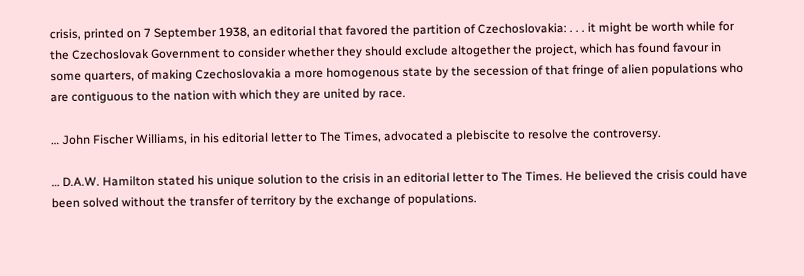crisis, printed on 7 September 1938, an editorial that favored the partition of Czechoslovakia: . . . it might be worth while for the Czechoslovak Government to consider whether they should exclude altogether the project, which has found favour in some quarters, of making Czechoslovakia a more homogenous state by the secession of that fringe of alien populations who are contiguous to the nation with which they are united by race.

… John Fischer Williams, in his editorial letter to The Times, advocated a plebiscite to resolve the controversy.

… D.A.W. Hamilton stated his unique solution to the crisis in an editorial letter to The Times. He believed the crisis could have been solved without the transfer of territory by the exchange of populations.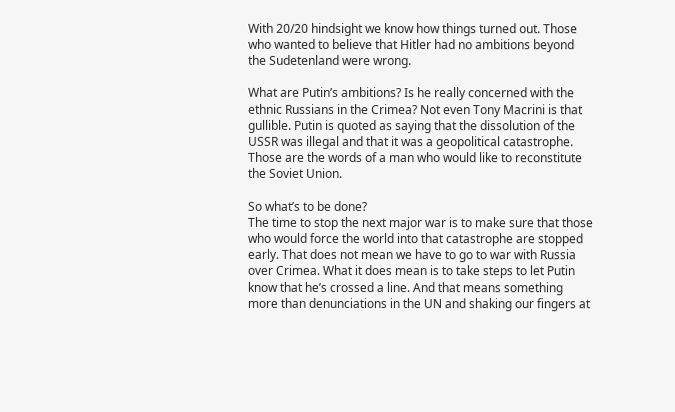With 20/20 hindsight we know how things turned out. Those who wanted to believe that Hitler had no ambitions beyond the Sudetenland were wrong.

What are Putin’s ambitions? Is he really concerned with the ethnic Russians in the Crimea? Not even Tony Macrini is that gullible. Putin is quoted as saying that the dissolution of the USSR was illegal and that it was a geopolitical catastrophe. Those are the words of a man who would like to reconstitute the Soviet Union.

So what’s to be done?
The time to stop the next major war is to make sure that those who would force the world into that catastrophe are stopped early. That does not mean we have to go to war with Russia over Crimea. What it does mean is to take steps to let Putin know that he’s crossed a line. And that means something more than denunciations in the UN and shaking our fingers at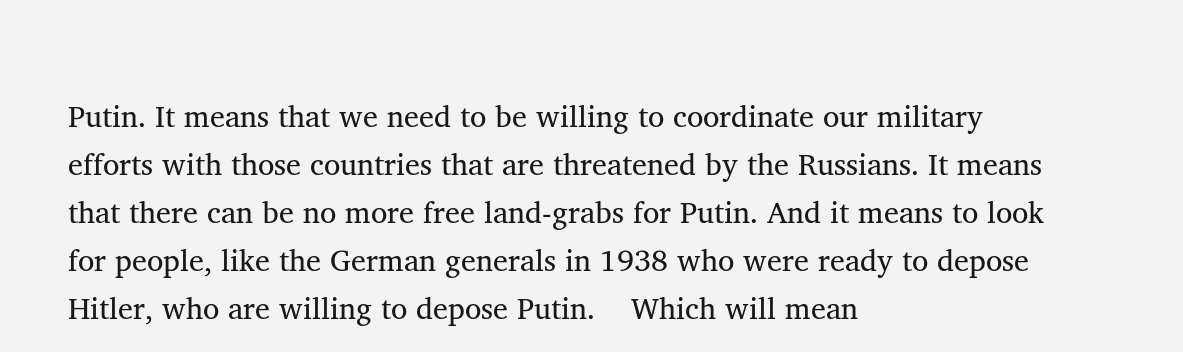Putin. It means that we need to be willing to coordinate our military efforts with those countries that are threatened by the Russians. It means that there can be no more free land-grabs for Putin. And it means to look for people, like the German generals in 1938 who were ready to depose Hitler, who are willing to depose Putin.    Which will mean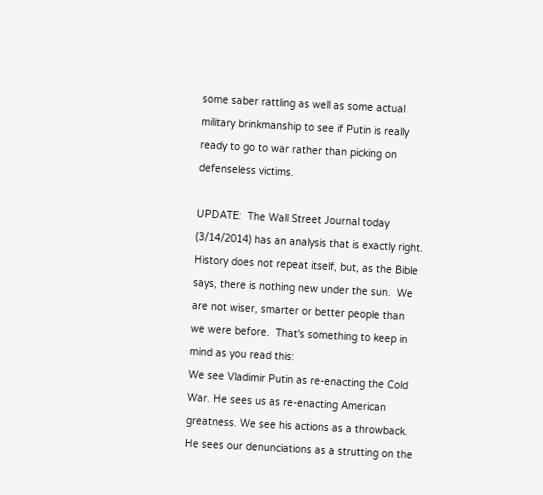some saber rattling as well as some actual military brinkmanship to see if Putin is really ready to go to war rather than picking on defenseless victims.

UPDATE:  The Wall Street Journal today (3/14/2014) has an analysis that is exactly right.  History does not repeat itself, but, as the Bible says, there is nothing new under the sun.  We are not wiser, smarter or better people than we were before.  That's something to keep in mind as you read this:
We see Vladimir Putin as re-enacting the Cold War. He sees us as re-enacting American greatness. We see his actions as a throwback. He sees our denunciations as a strutting on the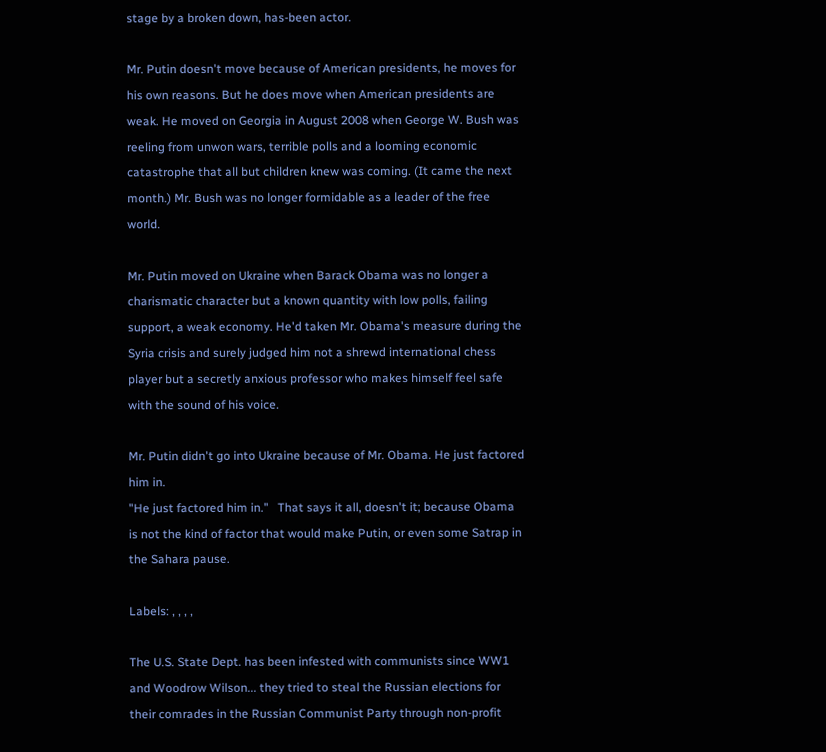stage by a broken down, has-been actor.

Mr. Putin doesn't move because of American presidents, he moves for his own reasons. But he does move when American presidents are weak. He moved on Georgia in August 2008 when George W. Bush was reeling from unwon wars, terrible polls and a looming economic catastrophe that all but children knew was coming. (It came the next month.) Mr. Bush was no longer formidable as a leader of the free world.

Mr. Putin moved on Ukraine when Barack Obama was no longer a charismatic character but a known quantity with low polls, failing support, a weak economy. He'd taken Mr. Obama's measure during the Syria crisis and surely judged him not a shrewd international chess player but a secretly anxious professor who makes himself feel safe with the sound of his voice.

Mr. Putin didn't go into Ukraine because of Mr. Obama. He just factored him in.
"He just factored him in."   That says it all, doesn't it; because Obama is not the kind of factor that would make Putin, or even some Satrap in the Sahara pause.

Labels: , , , ,

The U.S. State Dept. has been infested with communists since WW1 and Woodrow Wilson... they tried to steal the Russian elections for their comrades in the Russian Communist Party through non-profit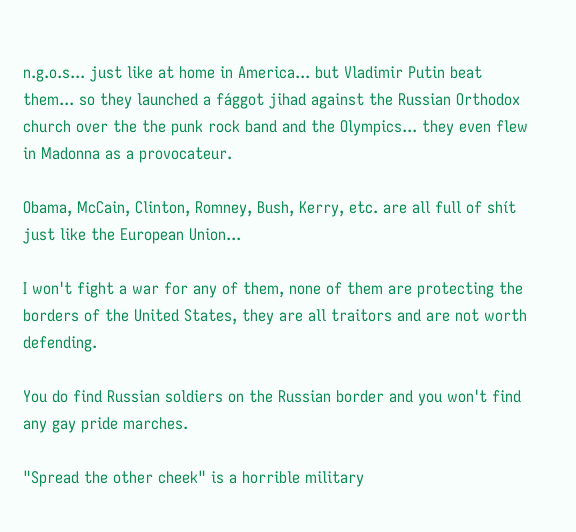n.g.o.s... just like at home in America... but Vladimir Putin beat them... so they launched a fággot jihad against the Russian Orthodox church over the the punk rock band and the Olympics... they even flew in Madonna as a provocateur.

Obama, McCain, Clinton, Romney, Bush, Kerry, etc. are all full of shít just like the European Union...

I won't fight a war for any of them, none of them are protecting the borders of the United States, they are all traitors and are not worth defending.

You do find Russian soldiers on the Russian border and you won't find any gay pride marches.

"Spread the other cheek" is a horrible military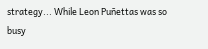strategy... While Leon Puñettas was so busy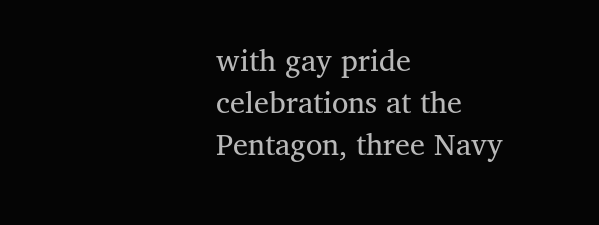with gay pride celebrations at the Pentagon, three Navy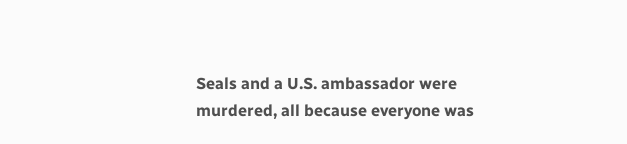Seals and a U.S. ambassador were murdered, all because everyone was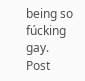being so fúcking gay.
Post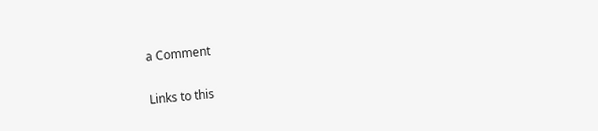a Comment

Links to this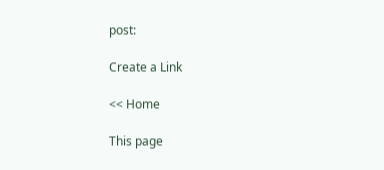post:

Create a Link

<< Home

This page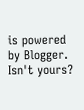is powered by Blogger. Isn't yours?